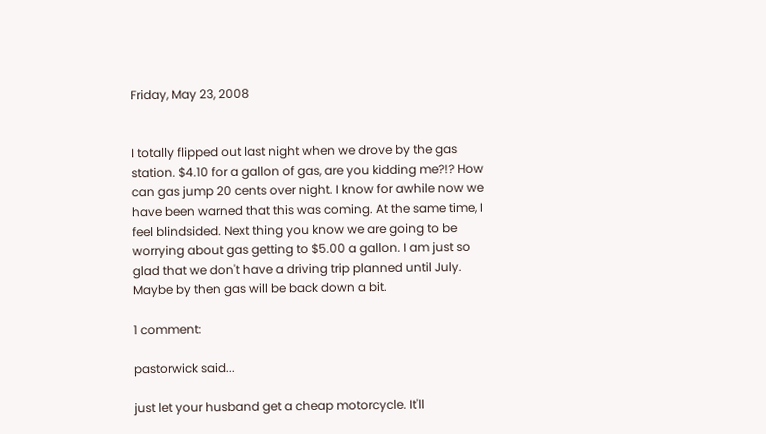Friday, May 23, 2008


I totally flipped out last night when we drove by the gas station. $4.10 for a gallon of gas, are you kidding me?!? How can gas jump 20 cents over night. I know for awhile now we have been warned that this was coming. At the same time, I feel blindsided. Next thing you know we are going to be worrying about gas getting to $5.00 a gallon. I am just so glad that we don't have a driving trip planned until July. Maybe by then gas will be back down a bit.

1 comment:

pastorwick said...

just let your husband get a cheap motorcycle. It'll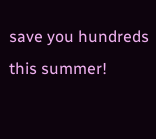save you hundreds this summer!